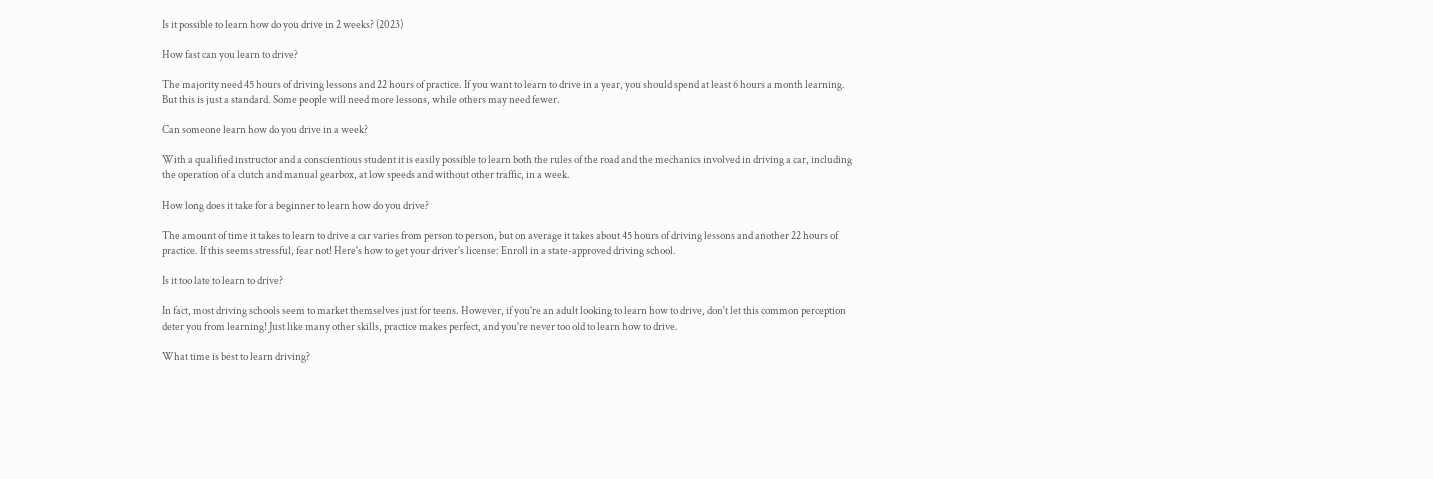Is it possible to learn how do you drive in 2 weeks? (2023)

How fast can you learn to drive?

The majority need 45 hours of driving lessons and 22 hours of practice. If you want to learn to drive in a year, you should spend at least 6 hours a month learning. But this is just a standard. Some people will need more lessons, while others may need fewer.

Can someone learn how do you drive in a week?

With a qualified instructor and a conscientious student it is easily possible to learn both the rules of the road and the mechanics involved in driving a car, including the operation of a clutch and manual gearbox, at low speeds and without other traffic, in a week.

How long does it take for a beginner to learn how do you drive?

The amount of time it takes to learn to drive a car varies from person to person, but on average it takes about 45 hours of driving lessons and another 22 hours of practice. If this seems stressful, fear not! Here's how to get your driver's license: Enroll in a state-approved driving school.

Is it too late to learn to drive?

In fact, most driving schools seem to market themselves just for teens. However, if you're an adult looking to learn how to drive, don't let this common perception deter you from learning! Just like many other skills, practice makes perfect, and you're never too old to learn how to drive.

What time is best to learn driving?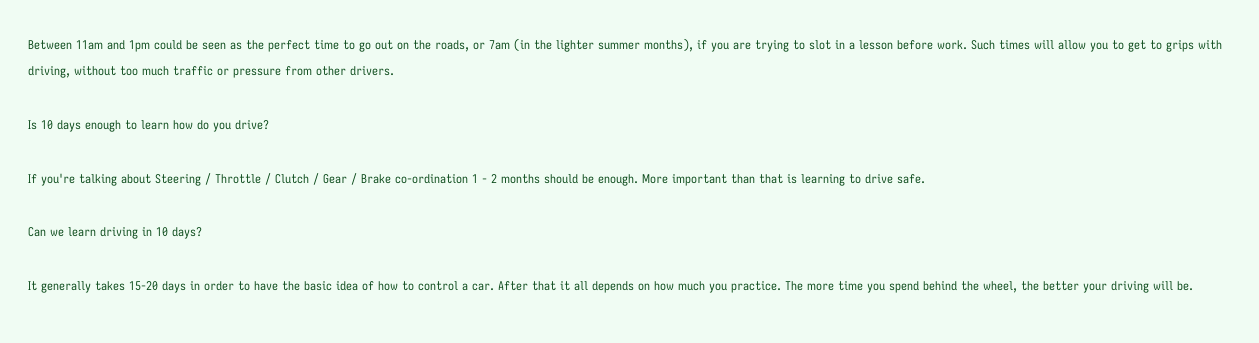Between 11am and 1pm could be seen as the perfect time to go out on the roads, or 7am (in the lighter summer months), if you are trying to slot in a lesson before work. Such times will allow you to get to grips with driving, without too much traffic or pressure from other drivers.

Is 10 days enough to learn how do you drive?

If you're talking about Steering / Throttle / Clutch / Gear / Brake co-ordination 1 - 2 months should be enough. More important than that is learning to drive safe.

Can we learn driving in 10 days?

It generally takes 15-20 days in order to have the basic idea of how to control a car. After that it all depends on how much you practice. The more time you spend behind the wheel, the better your driving will be.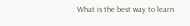What is the best way to learn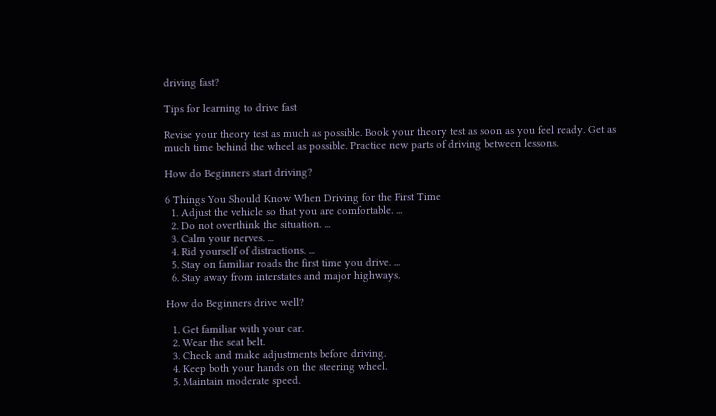driving fast?

Tips for learning to drive fast

Revise your theory test as much as possible. Book your theory test as soon as you feel ready. Get as much time behind the wheel as possible. Practice new parts of driving between lessons.

How do Beginners start driving?

6 Things You Should Know When Driving for the First Time
  1. Adjust the vehicle so that you are comfortable. ...
  2. Do not overthink the situation. ...
  3. Calm your nerves. ...
  4. Rid yourself of distractions. ...
  5. Stay on familiar roads the first time you drive. ...
  6. Stay away from interstates and major highways.

How do Beginners drive well?

  1. Get familiar with your car.
  2. Wear the seat belt.
  3. Check and make adjustments before driving.
  4. Keep both your hands on the steering wheel.
  5. Maintain moderate speed.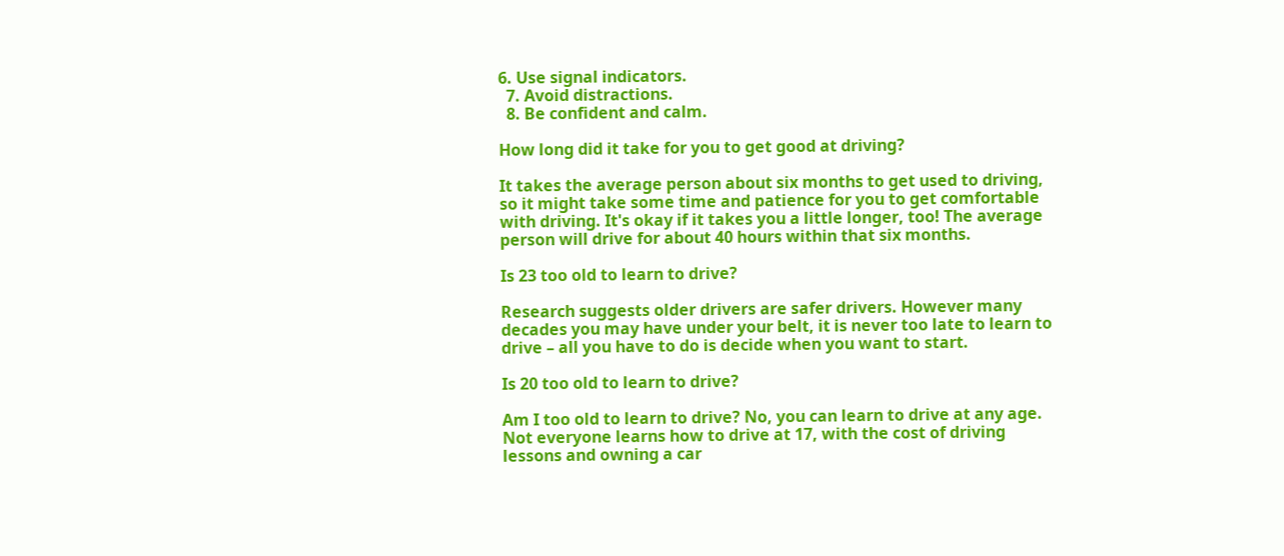6. Use signal indicators.
  7. Avoid distractions.
  8. Be confident and calm.

How long did it take for you to get good at driving?

It takes the average person about six months to get used to driving, so it might take some time and patience for you to get comfortable with driving. It's okay if it takes you a little longer, too! The average person will drive for about 40 hours within that six months.

Is 23 too old to learn to drive?

Research suggests older drivers are safer drivers. However many decades you may have under your belt, it is never too late to learn to drive – all you have to do is decide when you want to start.

Is 20 too old to learn to drive?

Am I too old to learn to drive? No, you can learn to drive at any age. Not everyone learns how to drive at 17, with the cost of driving lessons and owning a car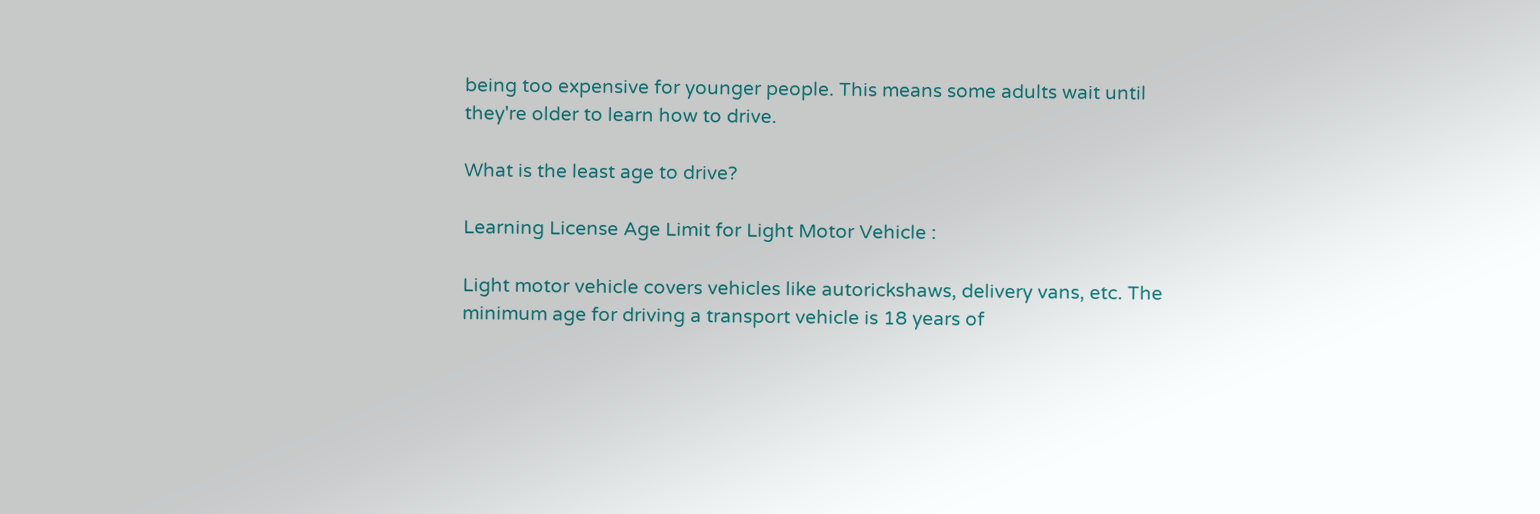being too expensive for younger people. This means some adults wait until they're older to learn how to drive.

What is the least age to drive?

Learning License Age Limit for Light Motor Vehicle :

Light motor vehicle covers vehicles like autorickshaws, delivery vans, etc. The minimum age for driving a transport vehicle is 18 years of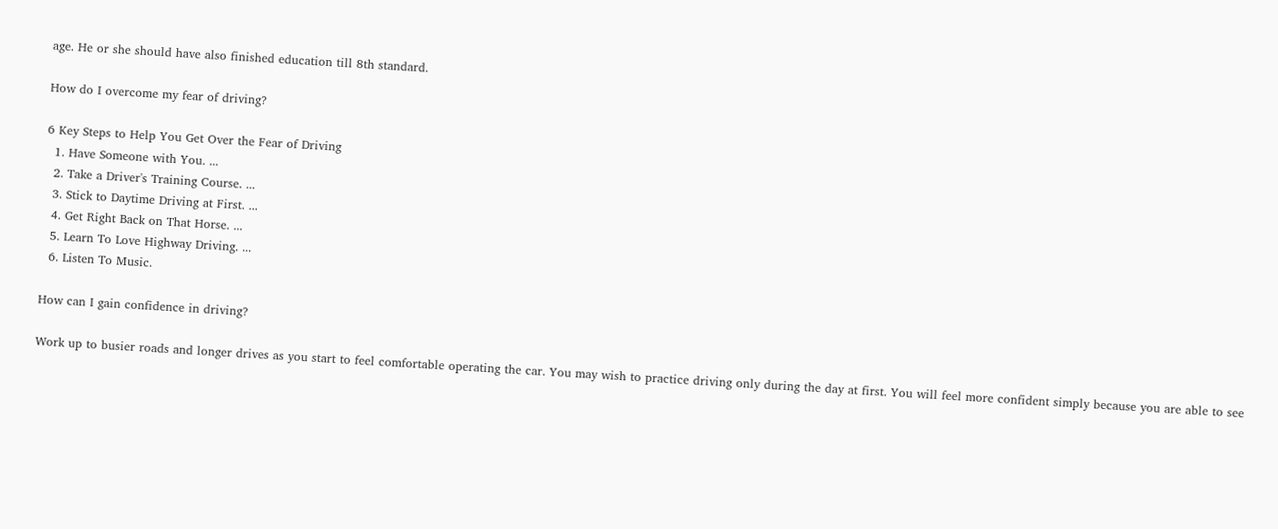age. He or she should have also finished education till 8th standard.

How do I overcome my fear of driving?

6 Key Steps to Help You Get Over the Fear of Driving
  1. Have Someone with You. ...
  2. Take a Driver's Training Course. ...
  3. Stick to Daytime Driving at First. ...
  4. Get Right Back on That Horse. ...
  5. Learn To Love Highway Driving. ...
  6. Listen To Music.

How can I gain confidence in driving?

Work up to busier roads and longer drives as you start to feel comfortable operating the car. You may wish to practice driving only during the day at first. You will feel more confident simply because you are able to see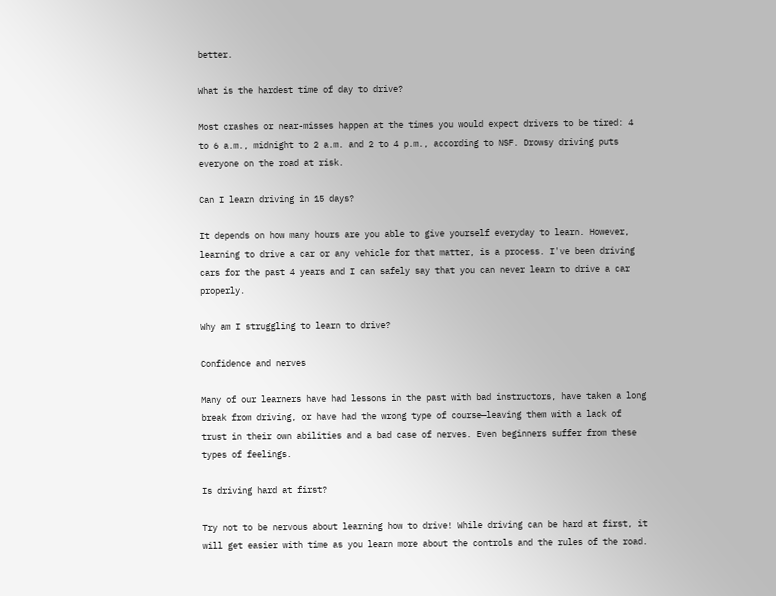better.

What is the hardest time of day to drive?

Most crashes or near-misses happen at the times you would expect drivers to be tired: 4 to 6 a.m., midnight to 2 a.m. and 2 to 4 p.m., according to NSF. Drowsy driving puts everyone on the road at risk.

Can I learn driving in 15 days?

It depends on how many hours are you able to give yourself everyday to learn. However, learning to drive a car or any vehicle for that matter, is a process. I've been driving cars for the past 4 years and I can safely say that you can never learn to drive a car properly.

Why am I struggling to learn to drive?

Confidence and nerves

Many of our learners have had lessons in the past with bad instructors, have taken a long break from driving, or have had the wrong type of course—leaving them with a lack of trust in their own abilities and a bad case of nerves. Even beginners suffer from these types of feelings.

Is driving hard at first?

Try not to be nervous about learning how to drive! While driving can be hard at first, it will get easier with time as you learn more about the controls and the rules of the road.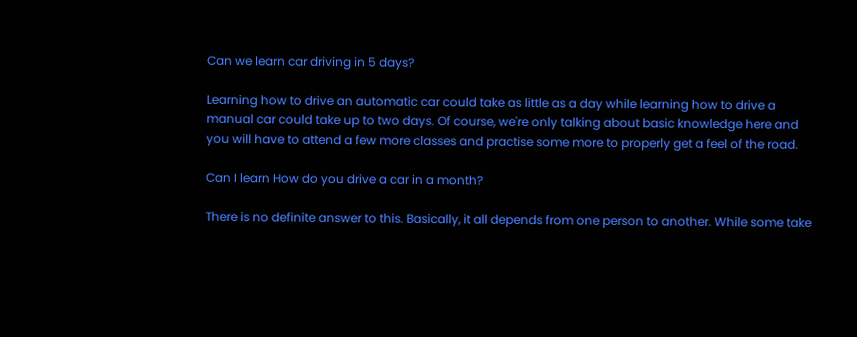Can we learn car driving in 5 days?

Learning how to drive an automatic car could take as little as a day while learning how to drive a manual car could take up to two days. Of course, we're only talking about basic knowledge here and you will have to attend a few more classes and practise some more to properly get a feel of the road.

Can I learn How do you drive a car in a month?

There is no definite answer to this. Basically, it all depends from one person to another. While some take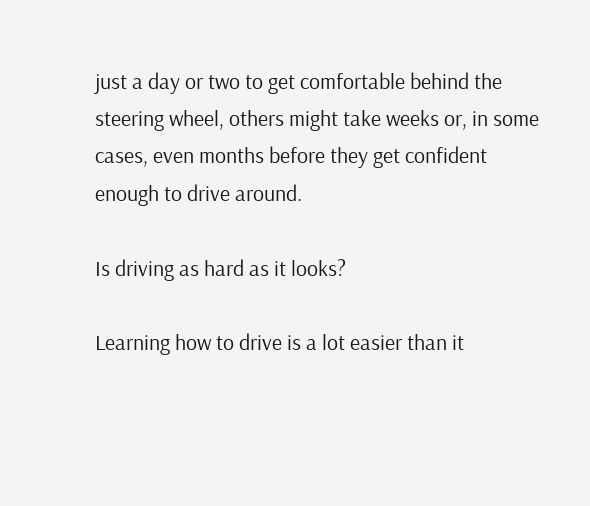just a day or two to get comfortable behind the steering wheel, others might take weeks or, in some cases, even months before they get confident enough to drive around.

Is driving as hard as it looks?

Learning how to drive is a lot easier than it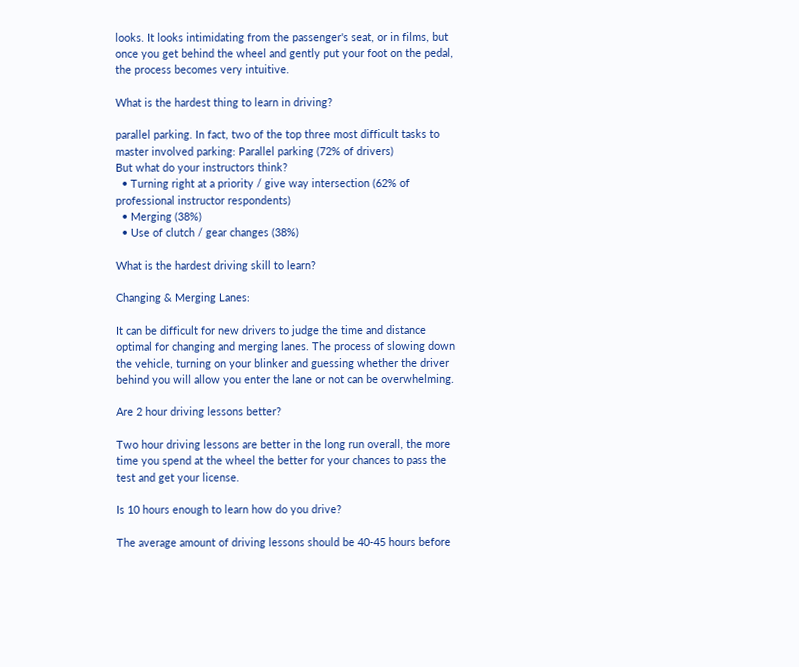looks. It looks intimidating from the passenger's seat, or in films, but once you get behind the wheel and gently put your foot on the pedal, the process becomes very intuitive.

What is the hardest thing to learn in driving?

parallel parking. In fact, two of the top three most difficult tasks to master involved parking: Parallel parking (72% of drivers)
But what do your instructors think?
  • Turning right at a priority / give way intersection (62% of professional instructor respondents)
  • Merging (38%)
  • Use of clutch / gear changes (38%)

What is the hardest driving skill to learn?

Changing & Merging Lanes:

It can be difficult for new drivers to judge the time and distance optimal for changing and merging lanes. The process of slowing down the vehicle, turning on your blinker and guessing whether the driver behind you will allow you enter the lane or not can be overwhelming.

Are 2 hour driving lessons better?

Two hour driving lessons are better in the long run overall, the more time you spend at the wheel the better for your chances to pass the test and get your license.

Is 10 hours enough to learn how do you drive?

The average amount of driving lessons should be 40-45 hours before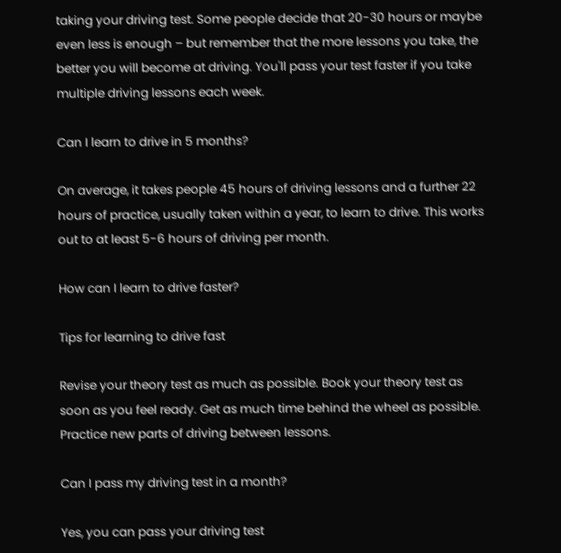taking your driving test. Some people decide that 20-30 hours or maybe even less is enough – but remember that the more lessons you take, the better you will become at driving. You'll pass your test faster if you take multiple driving lessons each week.

Can I learn to drive in 5 months?

On average, it takes people 45 hours of driving lessons and a further 22 hours of practice, usually taken within a year, to learn to drive. This works out to at least 5-6 hours of driving per month.

How can I learn to drive faster?

Tips for learning to drive fast

Revise your theory test as much as possible. Book your theory test as soon as you feel ready. Get as much time behind the wheel as possible. Practice new parts of driving between lessons.

Can I pass my driving test in a month?

Yes, you can pass your driving test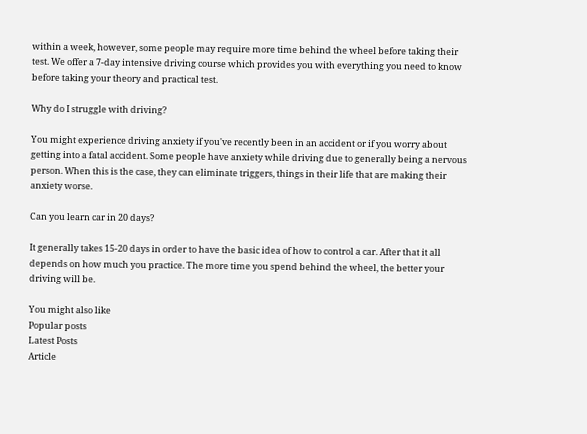within a week, however, some people may require more time behind the wheel before taking their test. We offer a 7-day intensive driving course which provides you with everything you need to know before taking your theory and practical test.

Why do I struggle with driving?

You might experience driving anxiety if you've recently been in an accident or if you worry about getting into a fatal accident. Some people have anxiety while driving due to generally being a nervous person. When this is the case, they can eliminate triggers, things in their life that are making their anxiety worse.

Can you learn car in 20 days?

It generally takes 15-20 days in order to have the basic idea of how to control a car. After that it all depends on how much you practice. The more time you spend behind the wheel, the better your driving will be.

You might also like
Popular posts
Latest Posts
Article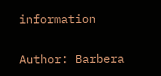information

Author: Barbera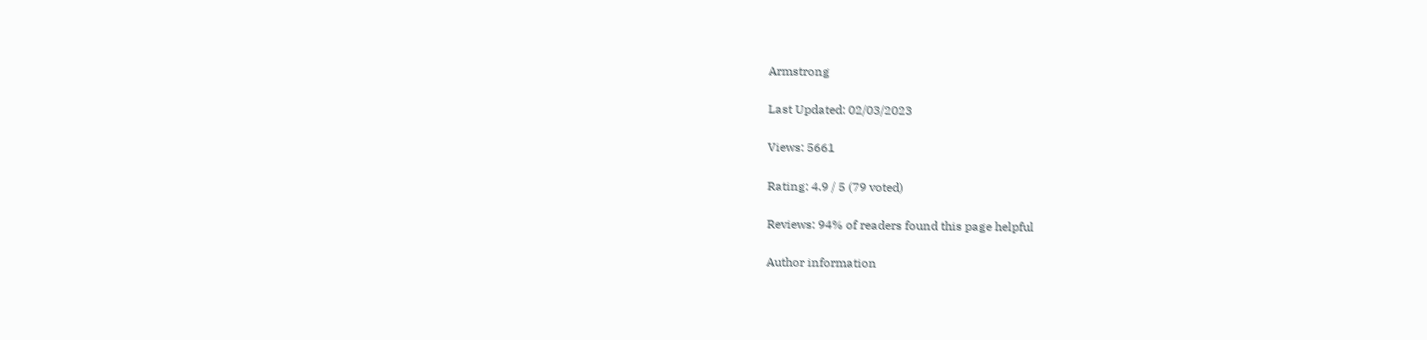Armstrong

Last Updated: 02/03/2023

Views: 5661

Rating: 4.9 / 5 (79 voted)

Reviews: 94% of readers found this page helpful

Author information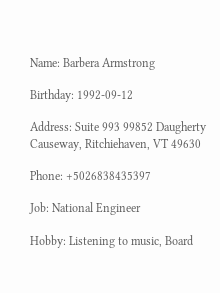Name: Barbera Armstrong

Birthday: 1992-09-12

Address: Suite 993 99852 Daugherty Causeway, Ritchiehaven, VT 49630

Phone: +5026838435397

Job: National Engineer

Hobby: Listening to music, Board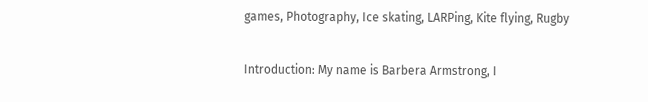games, Photography, Ice skating, LARPing, Kite flying, Rugby

Introduction: My name is Barbera Armstrong, I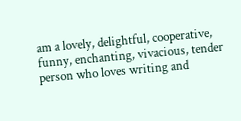am a lovely, delightful, cooperative, funny, enchanting, vivacious, tender person who loves writing and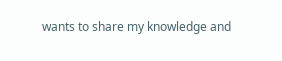wants to share my knowledge and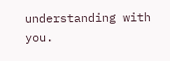understanding with you.